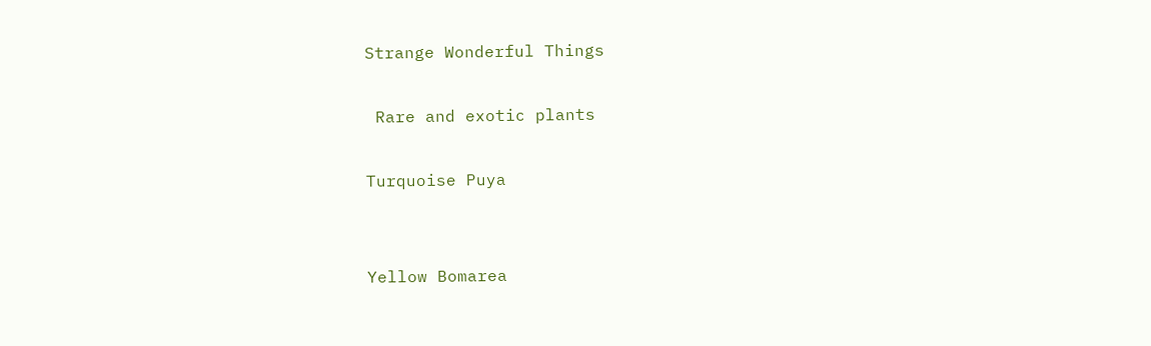Strange Wonderful Things

 Rare and exotic plants

Turquoise Puya


Yellow Bomarea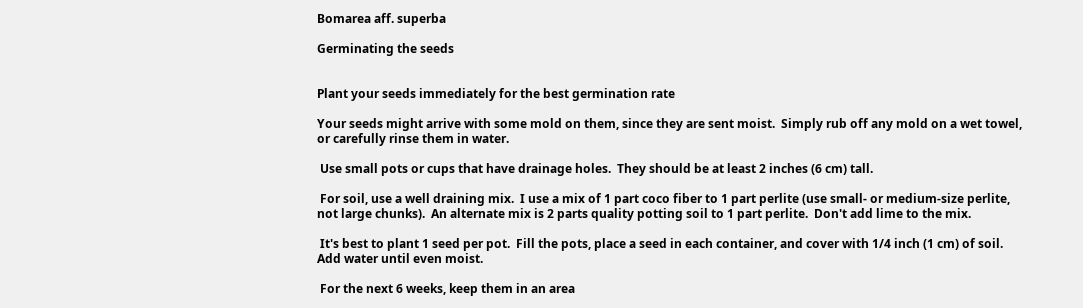Bomarea aff. superba

Germinating the seeds


Plant your seeds immediately for the best germination rate

Your seeds might arrive with some mold on them, since they are sent moist.  Simply rub off any mold on a wet towel, or carefully rinse them in water.

 Use small pots or cups that have drainage holes.  They should be at least 2 inches (6 cm) tall.

 For soil, use a well draining mix.  I use a mix of 1 part coco fiber to 1 part perlite (use small- or medium-size perlite, not large chunks).  An alternate mix is 2 parts quality potting soil to 1 part perlite.  Don't add lime to the mix.

 It's best to plant 1 seed per pot.  Fill the pots, place a seed in each container, and cover with 1/4 inch (1 cm) of soil.  Add water until even moist.

 For the next 6 weeks, keep them in an area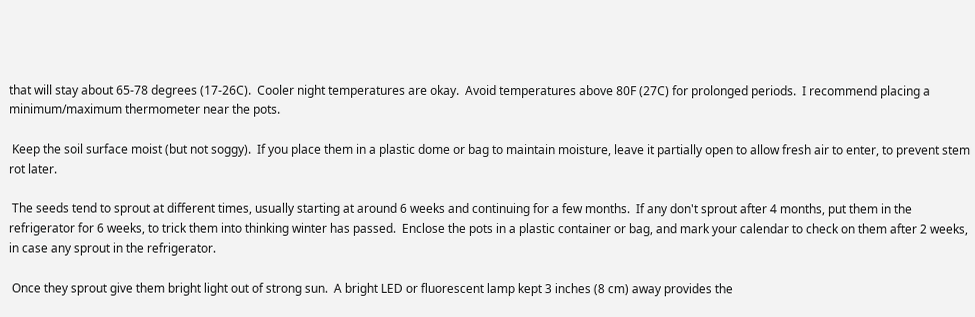that will stay about 65-78 degrees (17-26C).  Cooler night temperatures are okay.  Avoid temperatures above 80F (27C) for prolonged periods.  I recommend placing a minimum/maximum thermometer near the pots.

 Keep the soil surface moist (but not soggy).  If you place them in a plastic dome or bag to maintain moisture, leave it partially open to allow fresh air to enter, to prevent stem rot later.

 The seeds tend to sprout at different times, usually starting at around 6 weeks and continuing for a few months.  If any don't sprout after 4 months, put them in the refrigerator for 6 weeks, to trick them into thinking winter has passed.  Enclose the pots in a plastic container or bag, and mark your calendar to check on them after 2 weeks, in case any sprout in the refrigerator.

 Once they sprout give them bright light out of strong sun.  A bright LED or fluorescent lamp kept 3 inches (8 cm) away provides the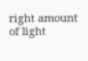right amount of light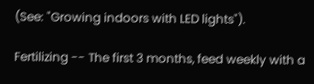(See: "Growing indoors with LED lights").

Fertilizing -- The first 3 months, feed weekly with a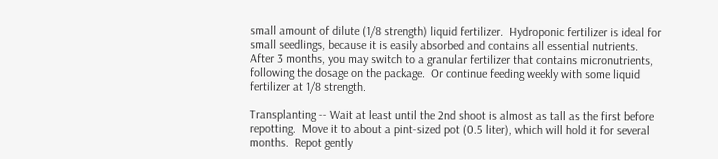small amount of dilute (1/8 strength) liquid fertilizer.  Hydroponic fertilizer is ideal for small seedlings, because it is easily absorbed and contains all essential nutrients.  After 3 months, you may switch to a granular fertilizer that contains micronutrients, following the dosage on the package.  Or continue feeding weekly with some liquid fertilizer at 1/8 strength.

Transplanting -- Wait at least until the 2nd shoot is almost as tall as the first before repotting.  Move it to about a pint-sized pot (0.5 liter), which will hold it for several months.  Repot gently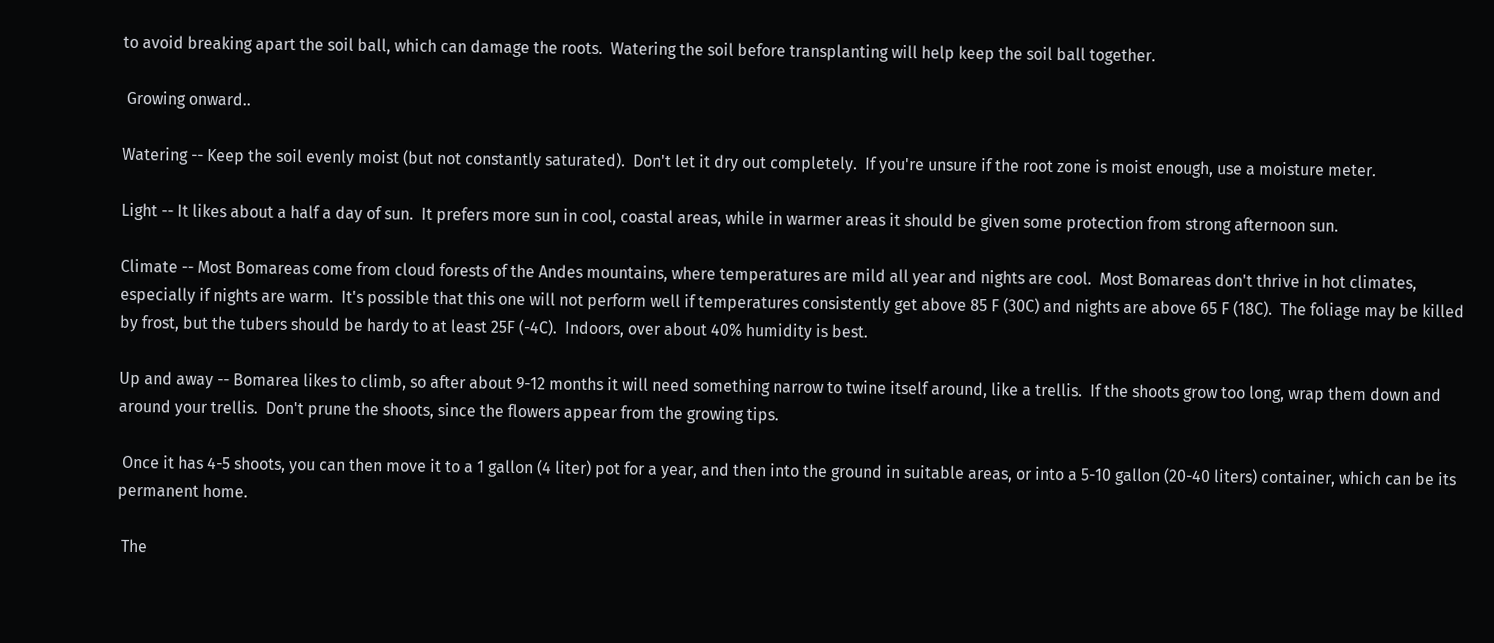to avoid breaking apart the soil ball, which can damage the roots.  Watering the soil before transplanting will help keep the soil ball together.

 Growing onward..

Watering -- Keep the soil evenly moist (but not constantly saturated).  Don't let it dry out completely.  If you're unsure if the root zone is moist enough, use a moisture meter.

Light -- It likes about a half a day of sun.  It prefers more sun in cool, coastal areas, while in warmer areas it should be given some protection from strong afternoon sun.

Climate -- Most Bomareas come from cloud forests of the Andes mountains, where temperatures are mild all year and nights are cool.  Most Bomareas don't thrive in hot climates, especially if nights are warm.  It's possible that this one will not perform well if temperatures consistently get above 85 F (30C) and nights are above 65 F (18C).  The foliage may be killed by frost, but the tubers should be hardy to at least 25F (-4C).  Indoors, over about 40% humidity is best.

Up and away -- Bomarea likes to climb, so after about 9-12 months it will need something narrow to twine itself around, like a trellis.  If the shoots grow too long, wrap them down and around your trellis.  Don't prune the shoots, since the flowers appear from the growing tips.

 Once it has 4-5 shoots, you can then move it to a 1 gallon (4 liter) pot for a year, and then into the ground in suitable areas, or into a 5-10 gallon (20-40 liters) container, which can be its permanent home.

 The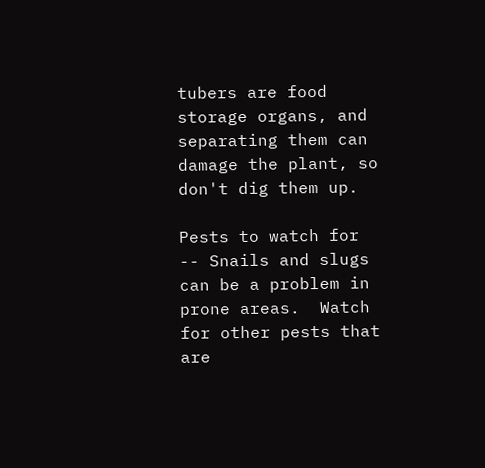tubers are food storage organs, and separating them can damage the plant, so don't dig them up.

Pests to watch for -- Snails and slugs can be a problem in prone areas.  Watch for other pests that are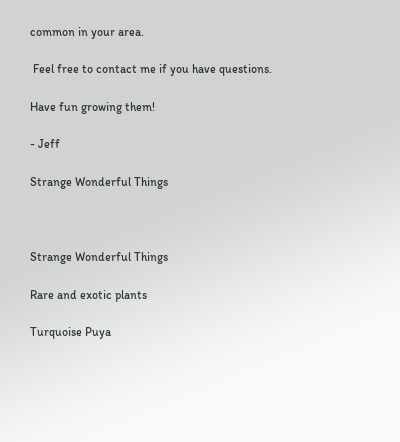common in your area.

 Feel free to contact me if you have questions.

Have fun growing them!

- Jeff

Strange Wonderful Things



Strange Wonderful Things

Rare and exotic plants

Turquoise Puya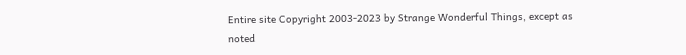Entire site Copyright 2003-2023 by Strange Wonderful Things, except as noted